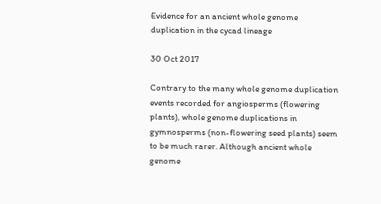Evidence for an ancient whole genome duplication in the cycad lineage

30 Oct 2017

Contrary to the many whole genome duplication events recorded for angiosperms (flowering plants), whole genome duplications in gymnosperms (non-flowering seed plants) seem to be much rarer. Although ancient whole genome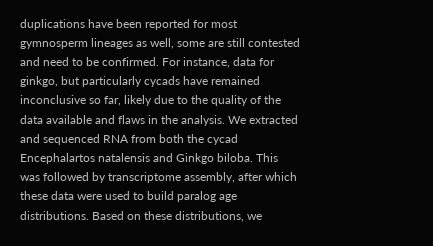duplications have been reported for most gymnosperm lineages as well, some are still contested and need to be confirmed. For instance, data for ginkgo, but particularly cycads have remained inconclusive so far, likely due to the quality of the data available and flaws in the analysis. We extracted and sequenced RNA from both the cycad Encephalartos natalensis and Ginkgo biloba. This was followed by transcriptome assembly, after which these data were used to build paralog age distributions. Based on these distributions, we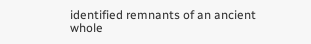identified remnants of an ancient whole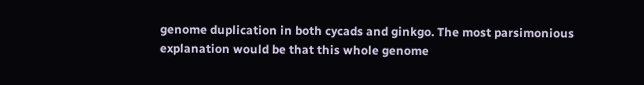genome duplication in both cycads and ginkgo. The most parsimonious explanation would be that this whole genome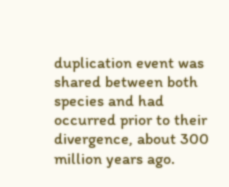duplication event was shared between both species and had occurred prior to their divergence, about 300 million years ago.